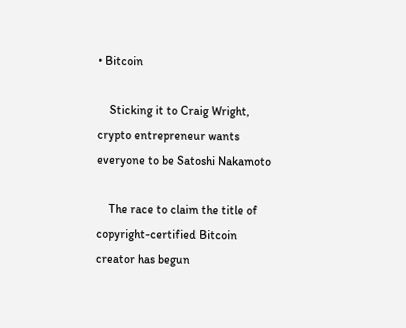• Bitcoin

    Sticking it to Craig Wright, crypto entrepreneur wants everyone to be Satoshi Nakamoto

    The race to claim the title of copyright-certified Bitcoin creator has begun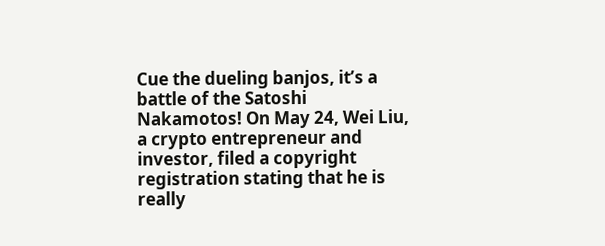Cue the dueling banjos, it’s a battle of the Satoshi Nakamotos! On May 24, Wei Liu, a crypto entrepreneur and investor, filed a copyright registration stating that he is really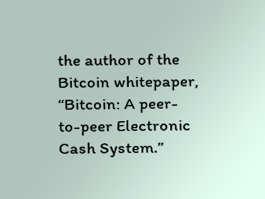the author of the Bitcoin whitepaper, “Bitcoin: A peer-to-peer Electronic Cash System.”